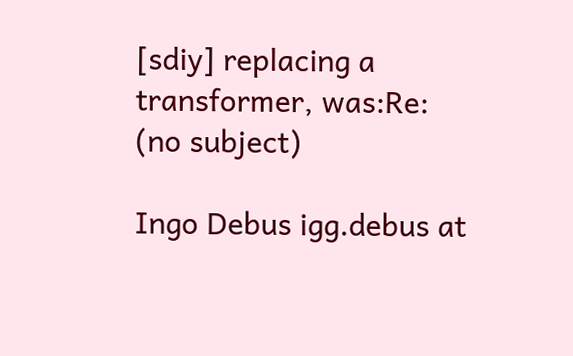[sdiy] replacing a transformer, was:Re: (no subject)

Ingo Debus igg.debus at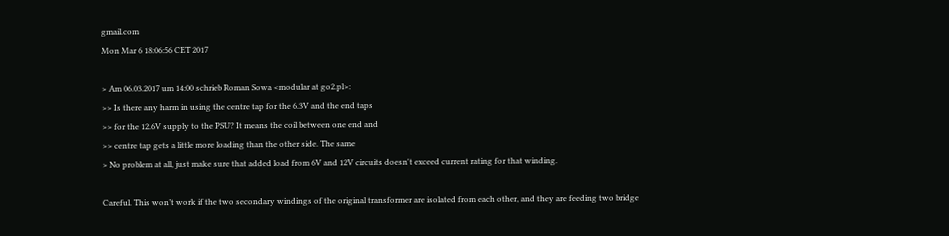gmail.com
Mon Mar 6 18:06:56 CET 2017

> Am 06.03.2017 um 14:00 schrieb Roman Sowa <modular at go2.pl>:
>> Is there any harm in using the centre tap for the 6.3V and the end taps
>> for the 12.6V supply to the PSU? It means the coil between one end and
>> centre tap gets a little more loading than the other side. The same
> No problem at all, just make sure that added load from 6V and 12V circuits doesn't exceed current rating for that winding.

Careful. This won’t work if the two secondary windings of the original transformer are isolated from each other, and they are feeding two bridge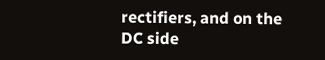rectifiers, and on the DC side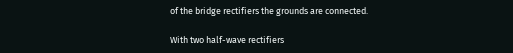of the bridge rectifiers the grounds are connected.

With two half-wave rectifiers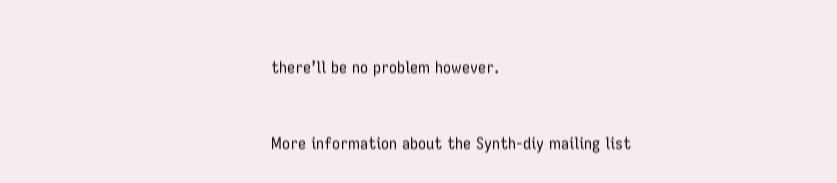there’ll be no problem however.


More information about the Synth-diy mailing list